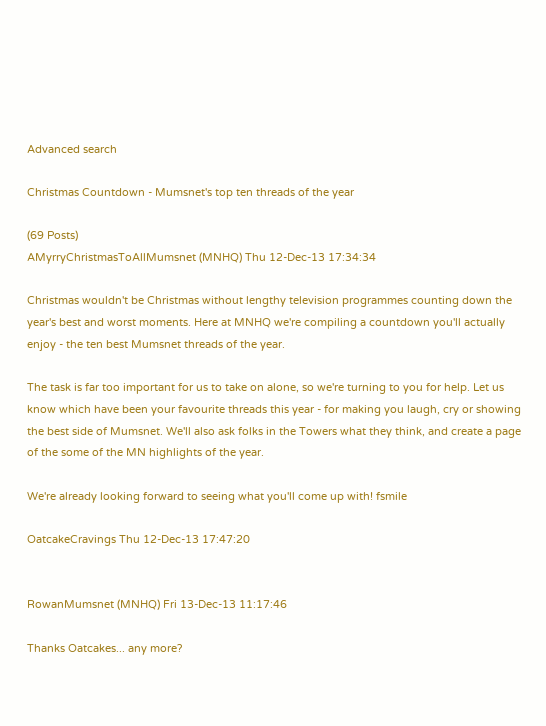Advanced search

Christmas Countdown - Mumsnet's top ten threads of the year

(69 Posts)
AMyrryChristmasToAllMumsnet (MNHQ) Thu 12-Dec-13 17:34:34

Christmas wouldn't be Christmas without lengthy television programmes counting down the year's best and worst moments. Here at MNHQ we're compiling a countdown you'll actually enjoy - the ten best Mumsnet threads of the year.

The task is far too important for us to take on alone, so we're turning to you for help. Let us know which have been your favourite threads this year - for making you laugh, cry or showing the best side of Mumsnet. We'll also ask folks in the Towers what they think, and create a page of the some of the MN highlights of the year.

We're already looking forward to seeing what you'll come up with! fsmile

OatcakeCravings Thu 12-Dec-13 17:47:20


RowanMumsnet (MNHQ) Fri 13-Dec-13 11:17:46

Thanks Oatcakes... any more?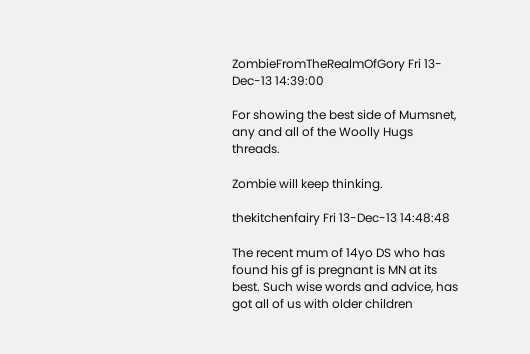ZombieFromTheRealmOfGory Fri 13-Dec-13 14:39:00

For showing the best side of Mumsnet, any and all of the Woolly Hugs threads.

Zombie will keep thinking.

thekitchenfairy Fri 13-Dec-13 14:48:48

The recent mum of 14yo DS who has found his gf is pregnant is MN at its best. Such wise words and advice, has got all of us with older children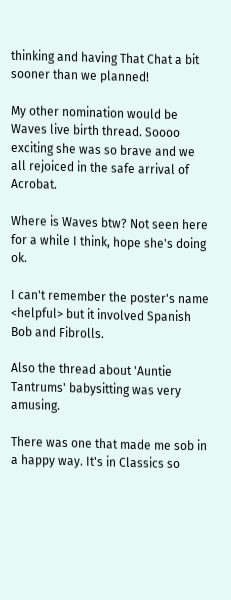thinking and having That Chat a bit sooner than we planned!

My other nomination would be Waves live birth thread. Soooo exciting she was so brave and we all rejoiced in the safe arrival of Acrobat.

Where is Waves btw? Not seen here for a while I think, hope she's doing ok.

I can't remember the poster's name <helpful> but it involved Spanish Bob and Fibrolls.

Also the thread about 'Auntie Tantrums' babysitting was very amusing.

There was one that made me sob in a happy way. It's in Classics so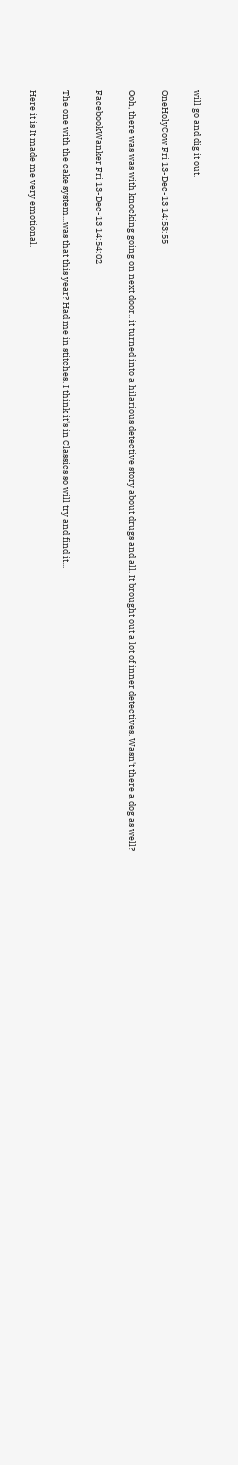will go and dig it out.

OneHolyCow Fri 13-Dec-13 14:53:55

Ooh, there was was with knocking going on next door.. it turned into a hilarious detective story about drugs and all. It brought out a lot of inner detectives. Wasn't there a dog as well?

FacebookWanker Fri 13-Dec-13 14:54:02

The one with the cake system...was that this year? Had me in stitches. I think it's in Classics so will try and find it...

Here it is It made me very emotional.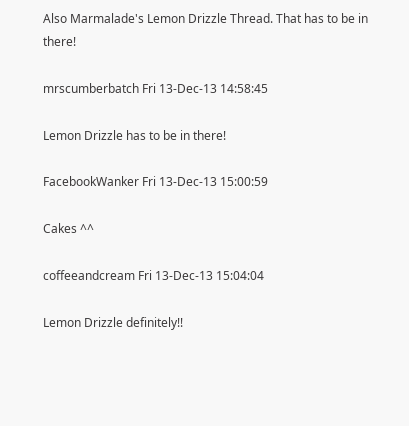Also Marmalade's Lemon Drizzle Thread. That has to be in there!

mrscumberbatch Fri 13-Dec-13 14:58:45

Lemon Drizzle has to be in there!

FacebookWanker Fri 13-Dec-13 15:00:59

Cakes ^^

coffeeandcream Fri 13-Dec-13 15:04:04

Lemon Drizzle definitely!!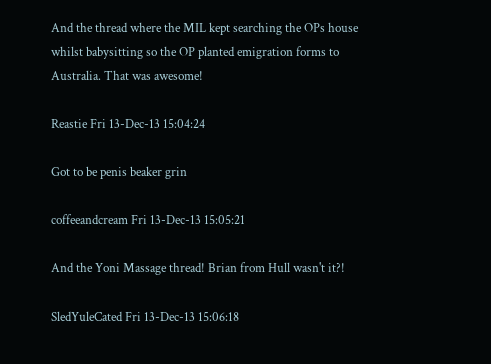And the thread where the MIL kept searching the OPs house whilst babysitting so the OP planted emigration forms to Australia. That was awesome!

Reastie Fri 13-Dec-13 15:04:24

Got to be penis beaker grin

coffeeandcream Fri 13-Dec-13 15:05:21

And the Yoni Massage thread! Brian from Hull wasn't it?!

SledYuleCated Fri 13-Dec-13 15:06:18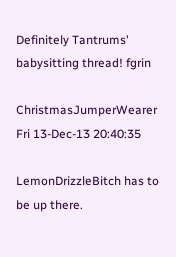Definitely Tantrums' babysitting thread! fgrin

ChristmasJumperWearer Fri 13-Dec-13 20:40:35

LemonDrizzleBitch has to be up there.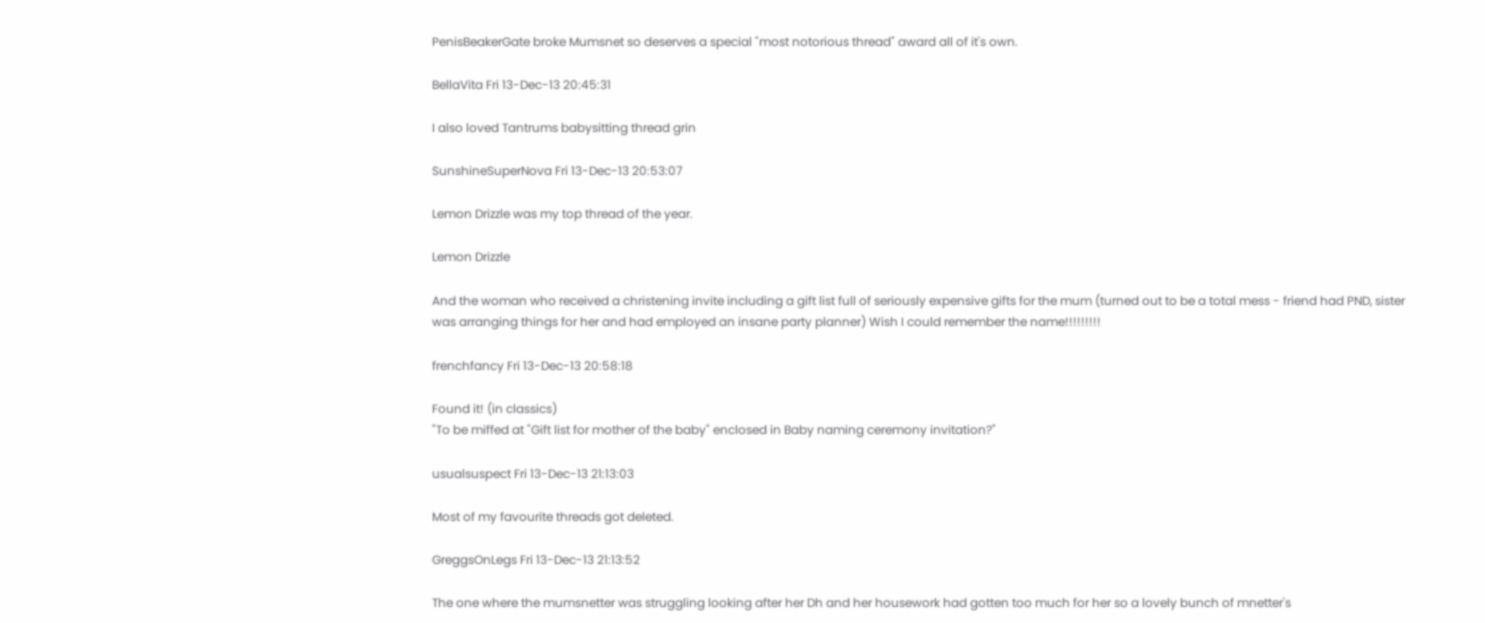PenisBeakerGate broke Mumsnet so deserves a special "most notorious thread" award all of it's own.

BellaVita Fri 13-Dec-13 20:45:31

I also loved Tantrums babysitting thread grin

SunshineSuperNova Fri 13-Dec-13 20:53:07

Lemon Drizzle was my top thread of the year.

Lemon Drizzle

And the woman who received a christening invite including a gift list full of seriously expensive gifts for the mum (turned out to be a total mess - friend had PND, sister was arranging things for her and had employed an insane party planner) Wish I could remember the name!!!!!!!!!

frenchfancy Fri 13-Dec-13 20:58:18

Found it! (in classics)
"To be miffed at "Gift list for mother of the baby" enclosed in Baby naming ceremony invitation?"

usualsuspect Fri 13-Dec-13 21:13:03

Most of my favourite threads got deleted.

GreggsOnLegs Fri 13-Dec-13 21:13:52

The one where the mumsnetter was struggling looking after her Dh and her housework had gotten too much for her so a lovely bunch of mnetter's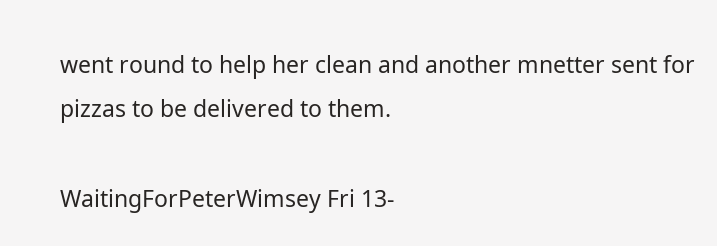went round to help her clean and another mnetter sent for pizzas to be delivered to them.

WaitingForPeterWimsey Fri 13-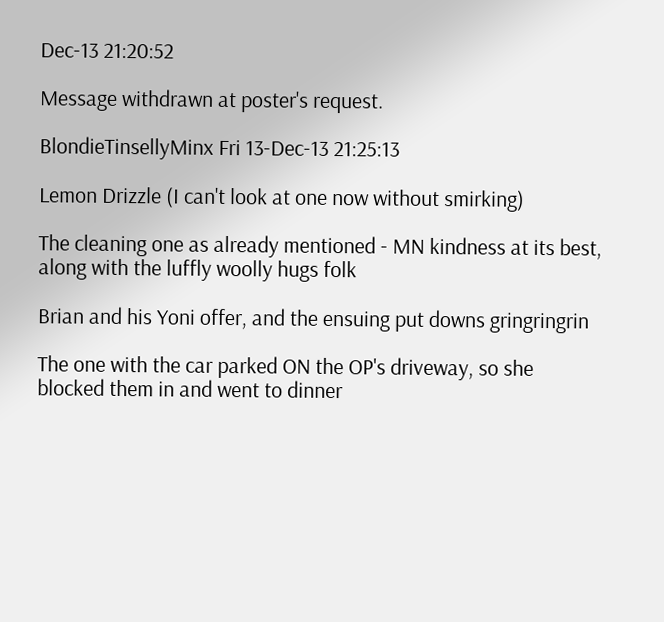Dec-13 21:20:52

Message withdrawn at poster's request.

BlondieTinsellyMinx Fri 13-Dec-13 21:25:13

Lemon Drizzle (I can't look at one now without smirking)

The cleaning one as already mentioned - MN kindness at its best, along with the luffly woolly hugs folk

Brian and his Yoni offer, and the ensuing put downs gringringrin

The one with the car parked ON the OP's driveway, so she blocked them in and went to dinner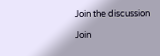Join the discussion

Join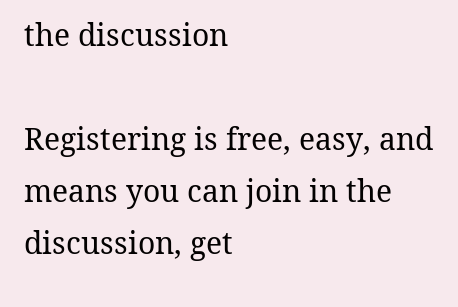the discussion

Registering is free, easy, and means you can join in the discussion, get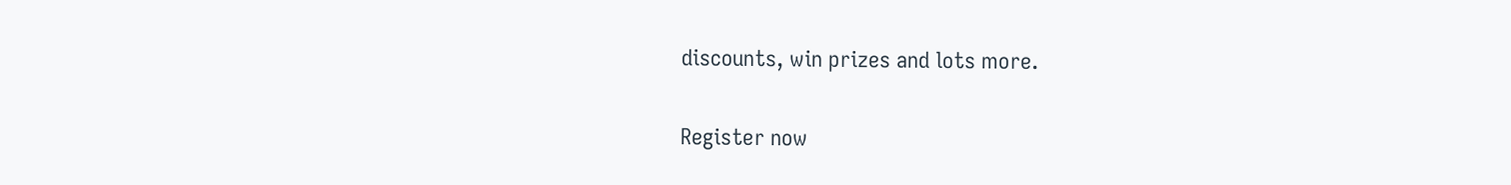discounts, win prizes and lots more.

Register now